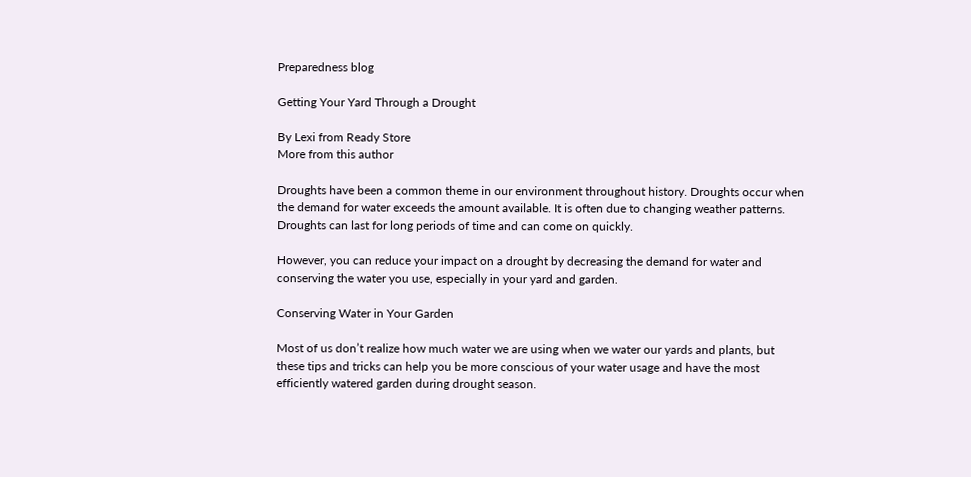Preparedness blog

Getting Your Yard Through a Drought

By Lexi from Ready Store
More from this author

Droughts have been a common theme in our environment throughout history. Droughts occur when the demand for water exceeds the amount available. It is often due to changing weather patterns. Droughts can last for long periods of time and can come on quickly.

However, you can reduce your impact on a drought by decreasing the demand for water and conserving the water you use, especially in your yard and garden.

Conserving Water in Your Garden

Most of us don’t realize how much water we are using when we water our yards and plants, but these tips and tricks can help you be more conscious of your water usage and have the most efficiently watered garden during drought season.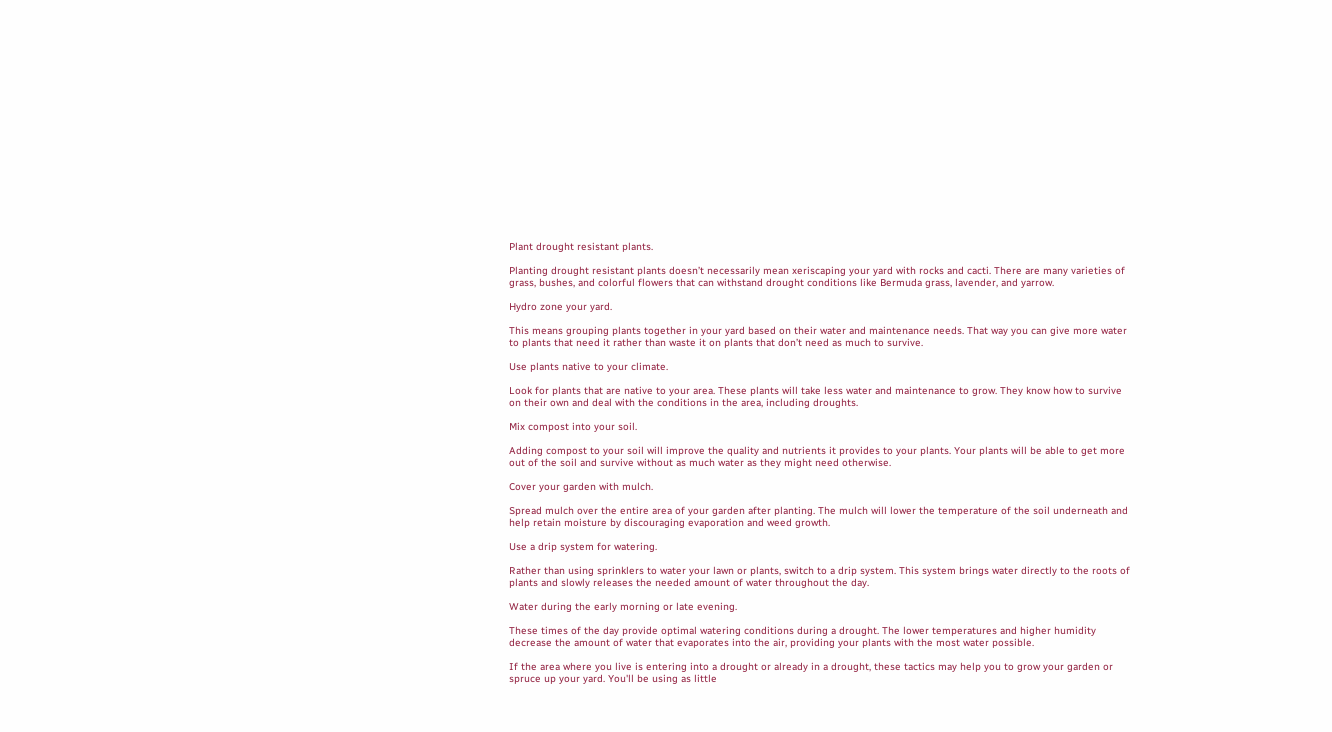Plant drought resistant plants.

Planting drought resistant plants doesn’t necessarily mean xeriscaping your yard with rocks and cacti. There are many varieties of grass, bushes, and colorful flowers that can withstand drought conditions like Bermuda grass, lavender, and yarrow.

Hydro zone your yard.

This means grouping plants together in your yard based on their water and maintenance needs. That way you can give more water to plants that need it rather than waste it on plants that don’t need as much to survive.

Use plants native to your climate.

Look for plants that are native to your area. These plants will take less water and maintenance to grow. They know how to survive on their own and deal with the conditions in the area, including droughts.

Mix compost into your soil.

Adding compost to your soil will improve the quality and nutrients it provides to your plants. Your plants will be able to get more out of the soil and survive without as much water as they might need otherwise.

Cover your garden with mulch.

Spread mulch over the entire area of your garden after planting. The mulch will lower the temperature of the soil underneath and help retain moisture by discouraging evaporation and weed growth.

Use a drip system for watering.

Rather than using sprinklers to water your lawn or plants, switch to a drip system. This system brings water directly to the roots of plants and slowly releases the needed amount of water throughout the day.

Water during the early morning or late evening.

These times of the day provide optimal watering conditions during a drought. The lower temperatures and higher humidity decrease the amount of water that evaporates into the air, providing your plants with the most water possible.

If the area where you live is entering into a drought or already in a drought, these tactics may help you to grow your garden or spruce up your yard. You'll be using as little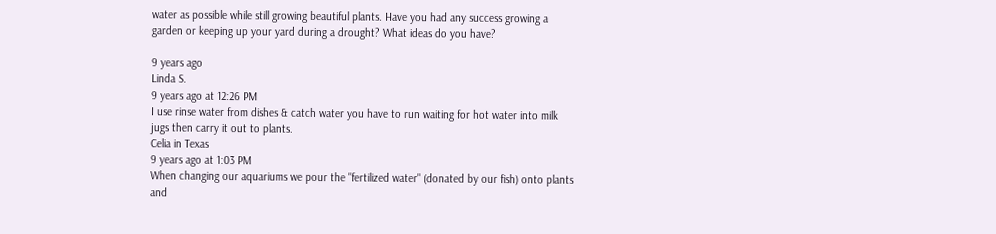water as possible while still growing beautiful plants. Have you had any success growing a garden or keeping up your yard during a drought? What ideas do you have?

9 years ago
Linda S.
9 years ago at 12:26 PM
I use rinse water from dishes & catch water you have to run waiting for hot water into milk jugs then carry it out to plants.
Celia in Texas
9 years ago at 1:03 PM
When changing our aquariums we pour the "fertilized water" (donated by our fish) onto plants and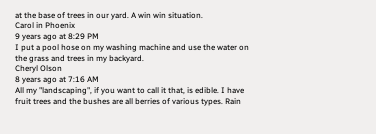at the base of trees in our yard. A win win situation.
Carol in Phoenix
9 years ago at 8:29 PM
I put a pool hose on my washing machine and use the water on the grass and trees in my backyard.
Cheryl Olson
8 years ago at 7:16 AM
All my "landscaping", if you want to call it that, is edible. I have fruit trees and the bushes are all berries of various types. Rain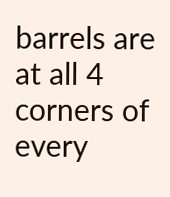barrels are at all 4 corners of every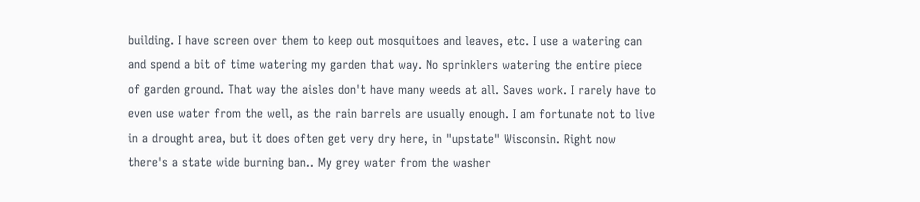building. I have screen over them to keep out mosquitoes and leaves, etc. I use a watering can and spend a bit of time watering my garden that way. No sprinklers watering the entire piece of garden ground. That way the aisles don't have many weeds at all. Saves work. I rarely have to even use water from the well, as the rain barrels are usually enough. I am fortunate not to live in a drought area, but it does often get very dry here, in "upstate" Wisconsin. Right now there's a state wide burning ban.. My grey water from the washer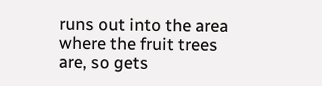runs out into the area where the fruit trees are, so gets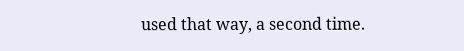used that way, a second time.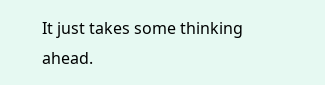It just takes some thinking ahead.